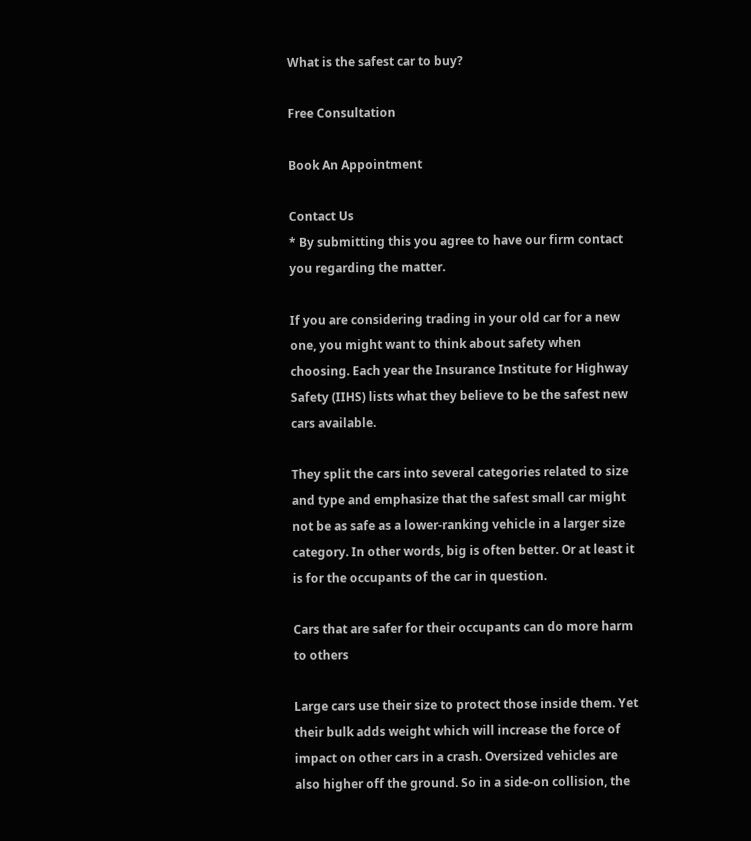What is the safest car to buy?

Free Consultation

Book An Appointment

Contact Us
* By submitting this you agree to have our firm contact you regarding the matter.

If you are considering trading in your old car for a new one, you might want to think about safety when choosing. Each year the Insurance Institute for Highway Safety (IIHS) lists what they believe to be the safest new cars available.

They split the cars into several categories related to size and type and emphasize that the safest small car might not be as safe as a lower-ranking vehicle in a larger size category. In other words, big is often better. Or at least it is for the occupants of the car in question.

Cars that are safer for their occupants can do more harm to others

Large cars use their size to protect those inside them. Yet their bulk adds weight which will increase the force of impact on other cars in a crash. Oversized vehicles are also higher off the ground. So in a side-on collision, the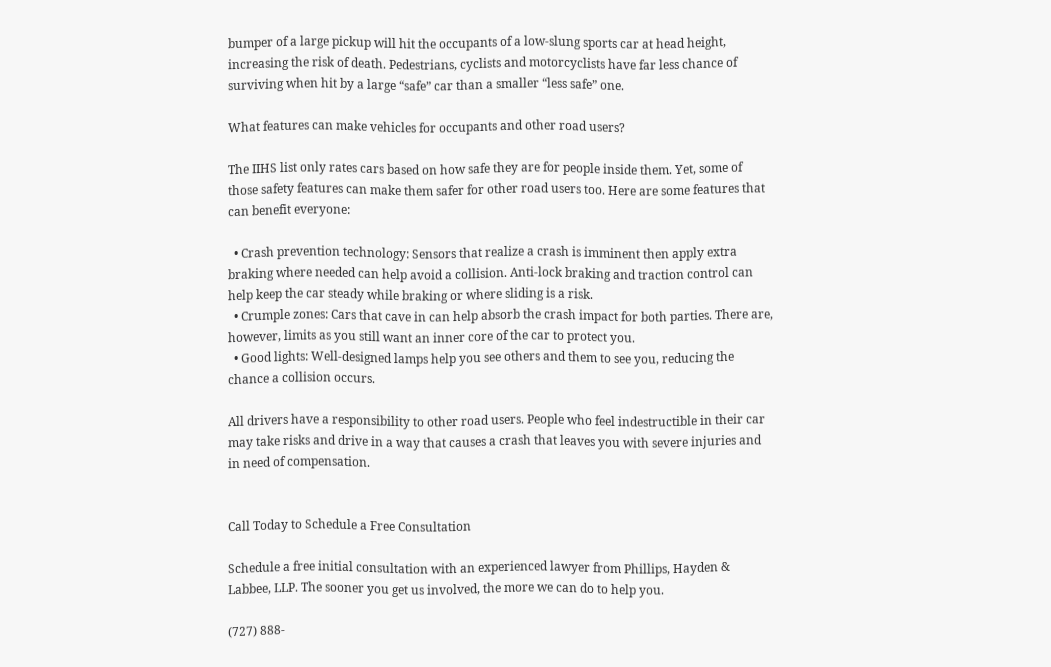bumper of a large pickup will hit the occupants of a low-slung sports car at head height, increasing the risk of death. Pedestrians, cyclists and motorcyclists have far less chance of surviving when hit by a large “safe” car than a smaller “less safe” one.

What features can make vehicles for occupants and other road users?

The IIHS list only rates cars based on how safe they are for people inside them. Yet, some of those safety features can make them safer for other road users too. Here are some features that can benefit everyone:

  • Crash prevention technology: Sensors that realize a crash is imminent then apply extra braking where needed can help avoid a collision. Anti-lock braking and traction control can help keep the car steady while braking or where sliding is a risk.
  • Crumple zones: Cars that cave in can help absorb the crash impact for both parties. There are, however, limits as you still want an inner core of the car to protect you.
  • Good lights: Well-designed lamps help you see others and them to see you, reducing the chance a collision occurs.

All drivers have a responsibility to other road users. People who feel indestructible in their car may take risks and drive in a way that causes a crash that leaves you with severe injuries and in need of compensation.


Call Today to Schedule a Free Consultation

Schedule a free initial consultation with an experienced lawyer from Phillips, Hayden & Labbee, LLP. The sooner you get us involved, the more we can do to help you.

(727) 888-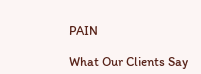PAIN

What Our Clients Say